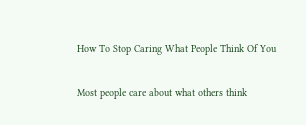How To Stop Caring What People Think Of You

Most people care about what others think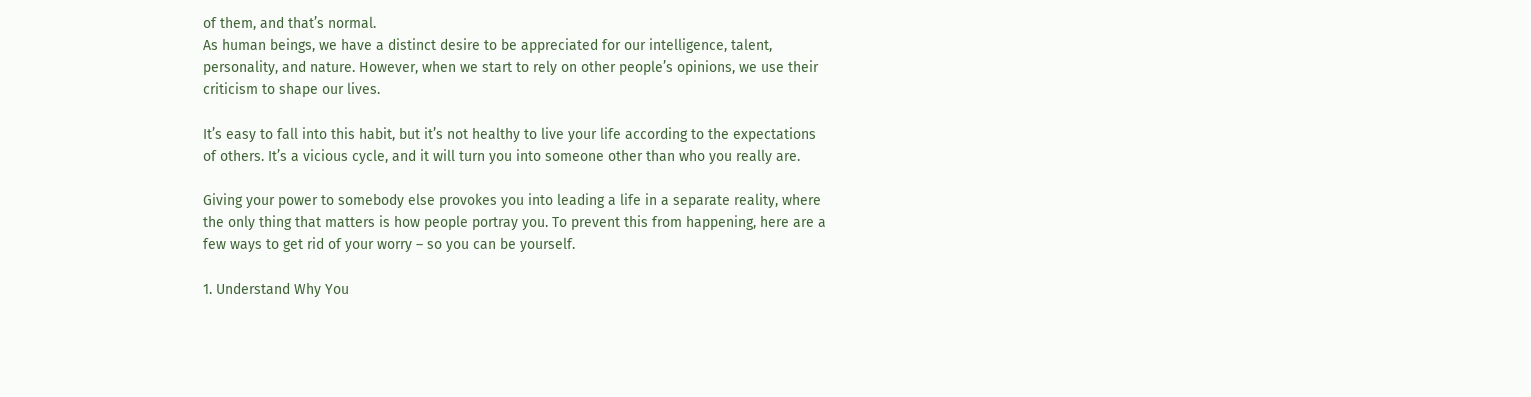of them, and that’s normal.
As human beings, we have a distinct desire to be appreciated for our intelligence, talent, personality, and nature. However, when we start to rely on other people’s opinions, we use their criticism to shape our lives.

It’s easy to fall into this habit, but it’s not healthy to live your life according to the expectations of others. It’s a vicious cycle, and it will turn you into someone other than who you really are.

Giving your power to somebody else provokes you into leading a life in a separate reality, where the only thing that matters is how people portray you. To prevent this from happening, here are a few ways to get rid of your worry – so you can be yourself.

1. Understand Why You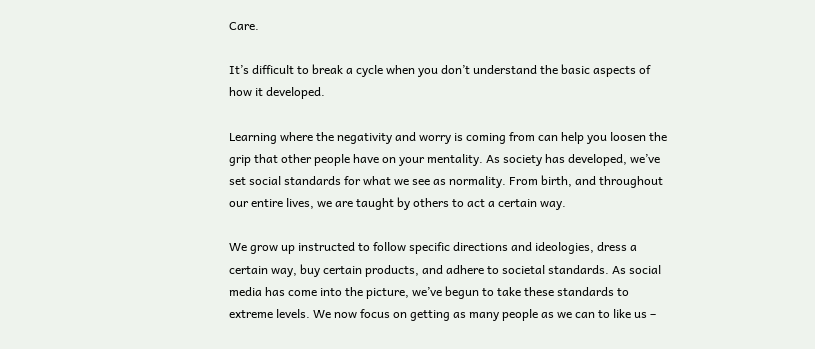Care.

It’s difficult to break a cycle when you don’t understand the basic aspects of how it developed.

Learning where the negativity and worry is coming from can help you loosen the grip that other people have on your mentality. As society has developed, we’ve set social standards for what we see as normality. From birth, and throughout our entire lives, we are taught by others to act a certain way.

We grow up instructed to follow specific directions and ideologies, dress a certain way, buy certain products, and adhere to societal standards. As social media has come into the picture, we’ve begun to take these standards to extreme levels. We now focus on getting as many people as we can to like us –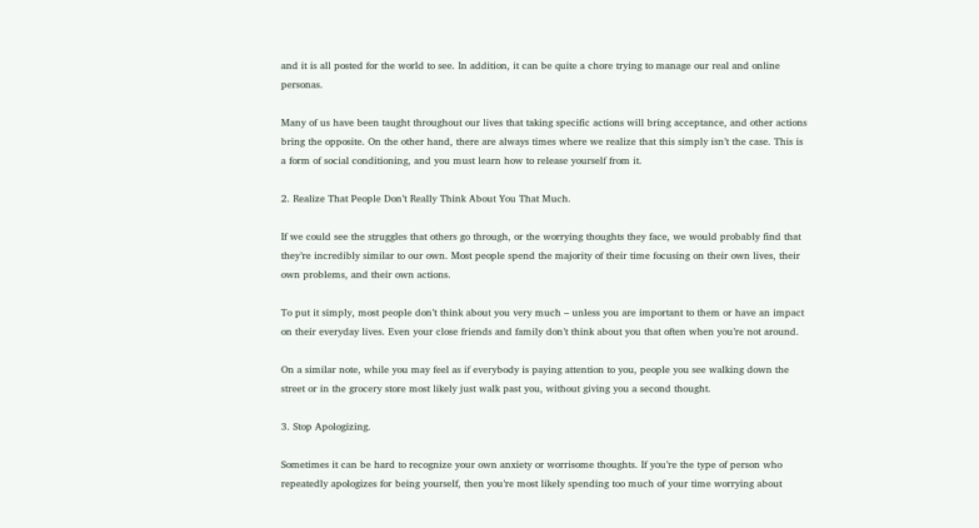and it is all posted for the world to see. In addition, it can be quite a chore trying to manage our real and online personas.

Many of us have been taught throughout our lives that taking specific actions will bring acceptance, and other actions bring the opposite. On the other hand, there are always times where we realize that this simply isn’t the case. This is a form of social conditioning, and you must learn how to release yourself from it.

2. Realize That People Don’t Really Think About You That Much.

If we could see the struggles that others go through, or the worrying thoughts they face, we would probably find that they’re incredibly similar to our own. Most people spend the majority of their time focusing on their own lives, their own problems, and their own actions.

To put it simply, most people don’t think about you very much – unless you are important to them or have an impact on their everyday lives. Even your close friends and family don’t think about you that often when you’re not around.

On a similar note, while you may feel as if everybody is paying attention to you, people you see walking down the street or in the grocery store most likely just walk past you, without giving you a second thought.

3. Stop Apologizing.

Sometimes it can be hard to recognize your own anxiety or worrisome thoughts. If you’re the type of person who repeatedly apologizes for being yourself, then you’re most likely spending too much of your time worrying about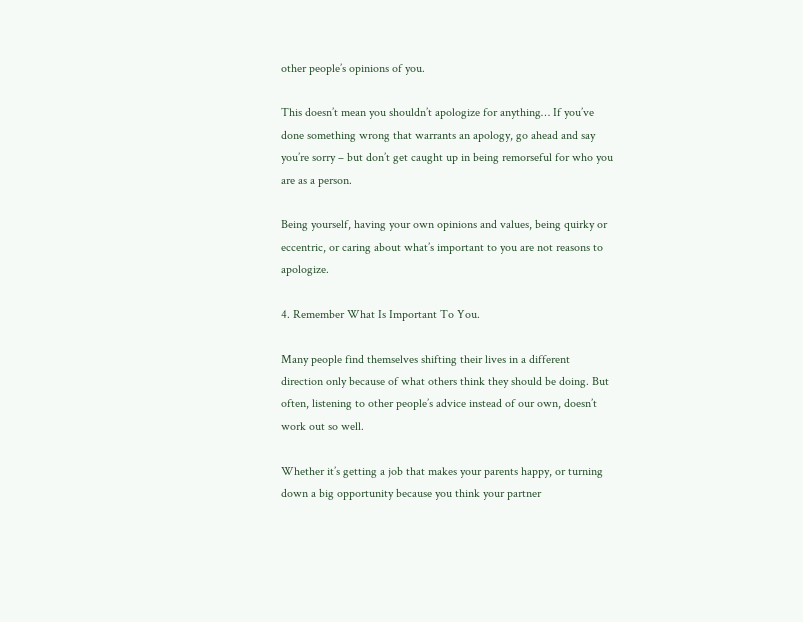other people’s opinions of you.

This doesn’t mean you shouldn’t apologize for anything… If you’ve done something wrong that warrants an apology, go ahead and say you’re sorry – but don’t get caught up in being remorseful for who you are as a person.

Being yourself, having your own opinions and values, being quirky or eccentric, or caring about what’s important to you are not reasons to apologize.

4. Remember What Is Important To You.

Many people find themselves shifting their lives in a different direction only because of what others think they should be doing. But often, listening to other people’s advice instead of our own, doesn’t work out so well.

Whether it’s getting a job that makes your parents happy, or turning down a big opportunity because you think your partner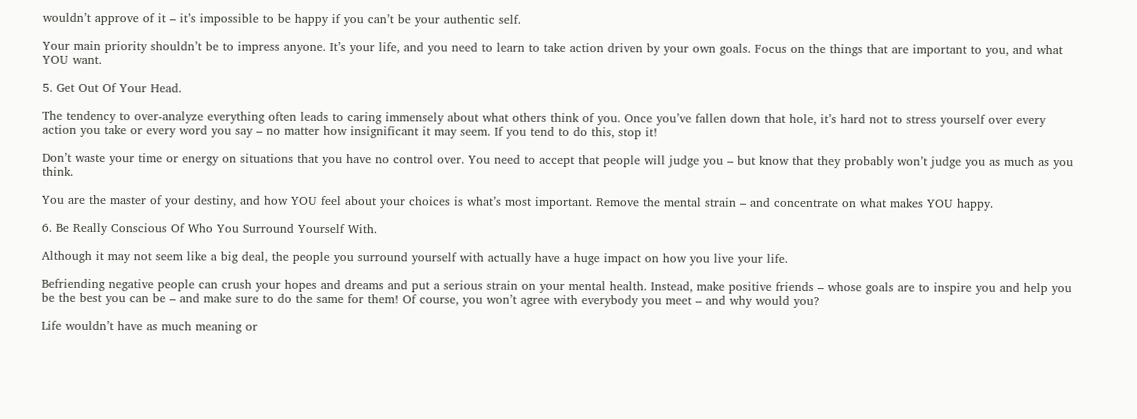wouldn’t approve of it – it’s impossible to be happy if you can’t be your authentic self.

Your main priority shouldn’t be to impress anyone. It’s your life, and you need to learn to take action driven by your own goals. Focus on the things that are important to you, and what YOU want.

5. Get Out Of Your Head.

The tendency to over-analyze everything often leads to caring immensely about what others think of you. Once you’ve fallen down that hole, it’s hard not to stress yourself over every action you take or every word you say – no matter how insignificant it may seem. If you tend to do this, stop it!

Don’t waste your time or energy on situations that you have no control over. You need to accept that people will judge you – but know that they probably won’t judge you as much as you think.

You are the master of your destiny, and how YOU feel about your choices is what’s most important. Remove the mental strain – and concentrate on what makes YOU happy.

6. Be Really Conscious Of Who You Surround Yourself With.

Although it may not seem like a big deal, the people you surround yourself with actually have a huge impact on how you live your life.

Befriending negative people can crush your hopes and dreams and put a serious strain on your mental health. Instead, make positive friends – whose goals are to inspire you and help you be the best you can be – and make sure to do the same for them! Of course, you won’t agree with everybody you meet – and why would you?

Life wouldn’t have as much meaning or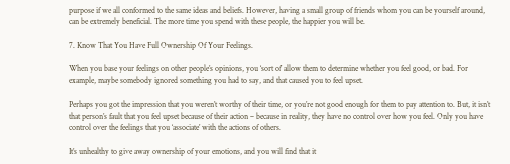purpose if we all conformed to the same ideas and beliefs. However, having a small group of friends whom you can be yourself around, can be extremely beneficial. The more time you spend with these people, the happier you will be.

7. Know That You Have Full Ownership Of Your Feelings.

When you base your feelings on other people’s opinions, you ‘sort of’ allow them to determine whether you feel good, or bad. For example, maybe somebody ignored something you had to say, and that caused you to feel upset.

Perhaps you got the impression that you weren’t worthy of their time, or you’re not good enough for them to pay attention to. But, it isn’t that person’s fault that you feel upset because of their action – because in reality, they have no control over how you feel. Only you have control over the feelings that you ‘associate’ with the actions of others.

It’s unhealthy to give away ownership of your emotions, and you will find that it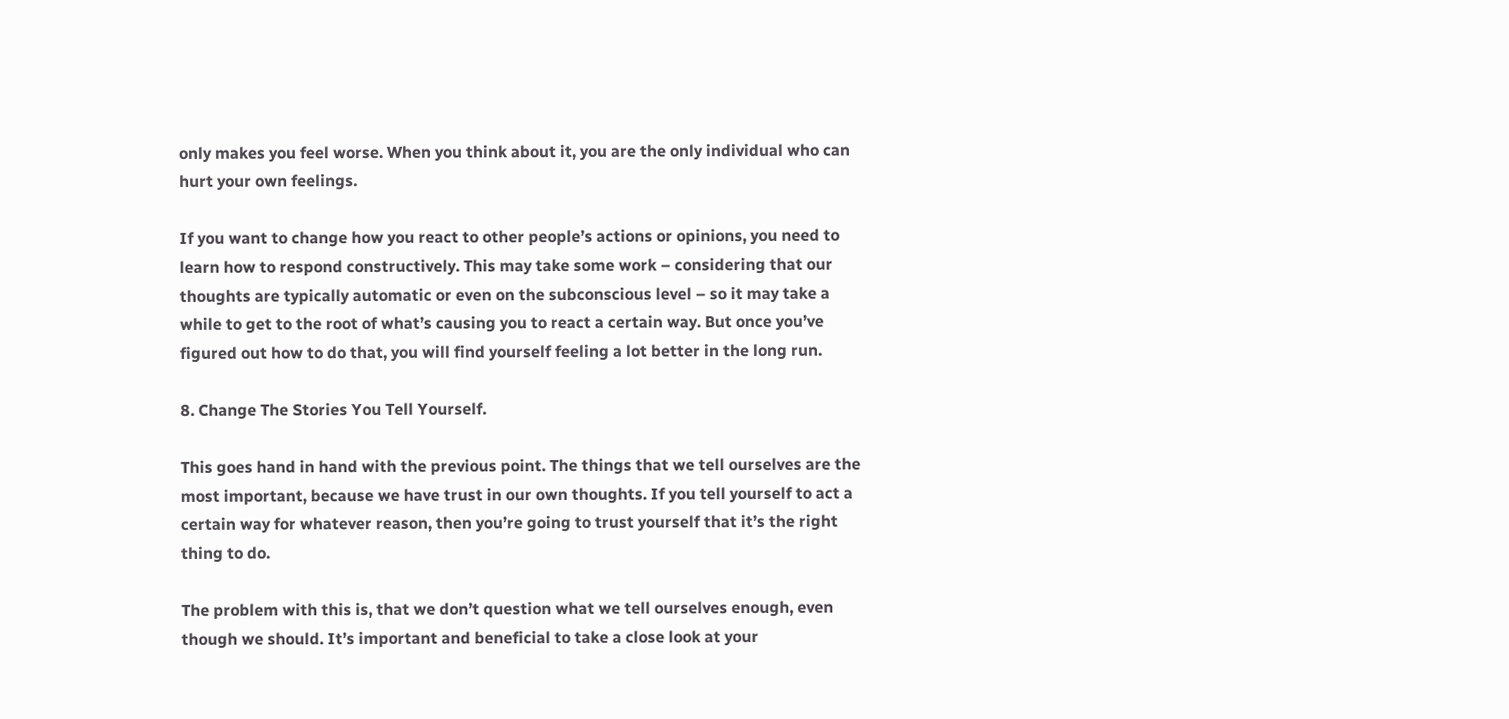only makes you feel worse. When you think about it, you are the only individual who can hurt your own feelings.

If you want to change how you react to other people’s actions or opinions, you need to learn how to respond constructively. This may take some work – considering that our thoughts are typically automatic or even on the subconscious level – so it may take a while to get to the root of what’s causing you to react a certain way. But once you’ve figured out how to do that, you will find yourself feeling a lot better in the long run.

8. Change The Stories You Tell Yourself.

This goes hand in hand with the previous point. The things that we tell ourselves are the most important, because we have trust in our own thoughts. If you tell yourself to act a certain way for whatever reason, then you’re going to trust yourself that it’s the right thing to do.

The problem with this is, that we don’t question what we tell ourselves enough, even though we should. It’s important and beneficial to take a close look at your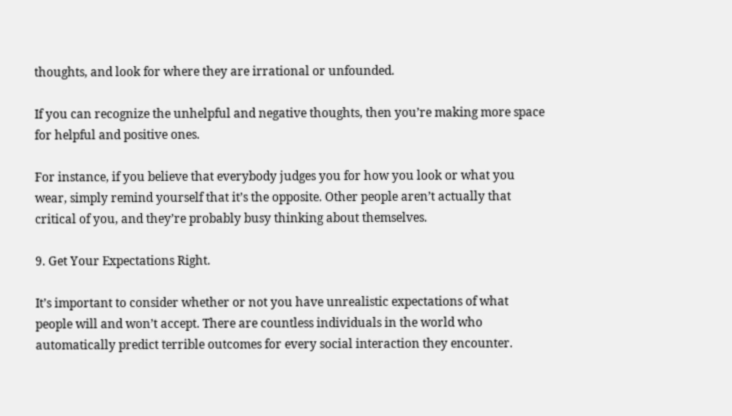thoughts, and look for where they are irrational or unfounded.

If you can recognize the unhelpful and negative thoughts, then you’re making more space for helpful and positive ones.

For instance, if you believe that everybody judges you for how you look or what you wear, simply remind yourself that it’s the opposite. Other people aren’t actually that critical of you, and they’re probably busy thinking about themselves.

9. Get Your Expectations Right.

It’s important to consider whether or not you have unrealistic expectations of what people will and won’t accept. There are countless individuals in the world who automatically predict terrible outcomes for every social interaction they encounter.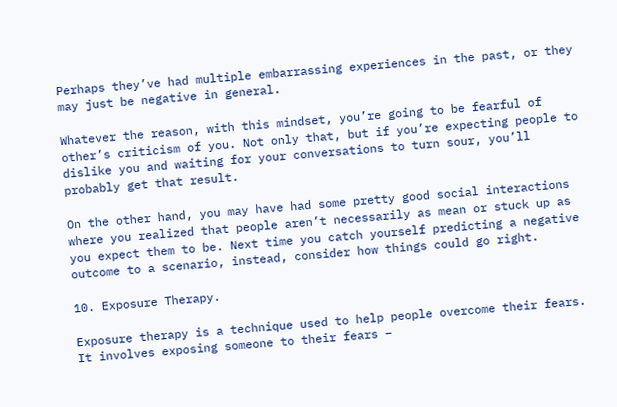Perhaps they’ve had multiple embarrassing experiences in the past, or they may just be negative in general.

Whatever the reason, with this mindset, you’re going to be fearful of other’s criticism of you. Not only that, but if you’re expecting people to dislike you and waiting for your conversations to turn sour, you’ll probably get that result.

On the other hand, you may have had some pretty good social interactions where you realized that people aren’t necessarily as mean or stuck up as you expect them to be. Next time you catch yourself predicting a negative outcome to a scenario, instead, consider how things could go right.

10. Exposure Therapy.

Exposure therapy is a technique used to help people overcome their fears.
It involves exposing someone to their fears –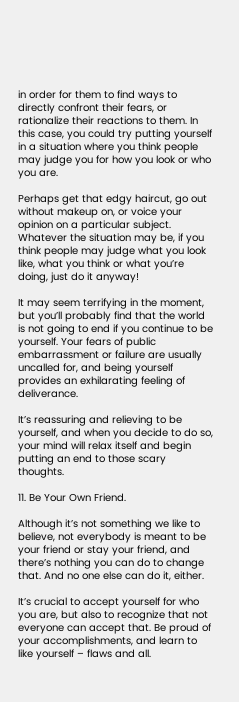in order for them to find ways to directly confront their fears, or rationalize their reactions to them. In this case, you could try putting yourself in a situation where you think people may judge you for how you look or who you are.

Perhaps get that edgy haircut, go out without makeup on, or voice your opinion on a particular subject. Whatever the situation may be, if you think people may judge what you look like, what you think or what you’re doing, just do it anyway!

It may seem terrifying in the moment, but you’ll probably find that the world is not going to end if you continue to be yourself. Your fears of public embarrassment or failure are usually uncalled for, and being yourself provides an exhilarating feeling of deliverance.

It’s reassuring and relieving to be yourself, and when you decide to do so, your mind will relax itself and begin putting an end to those scary thoughts.

11. Be Your Own Friend.

Although it’s not something we like to believe, not everybody is meant to be your friend or stay your friend, and there’s nothing you can do to change that. And no one else can do it, either.

It’s crucial to accept yourself for who you are, but also to recognize that not everyone can accept that. Be proud of your accomplishments, and learn to like yourself – flaws and all.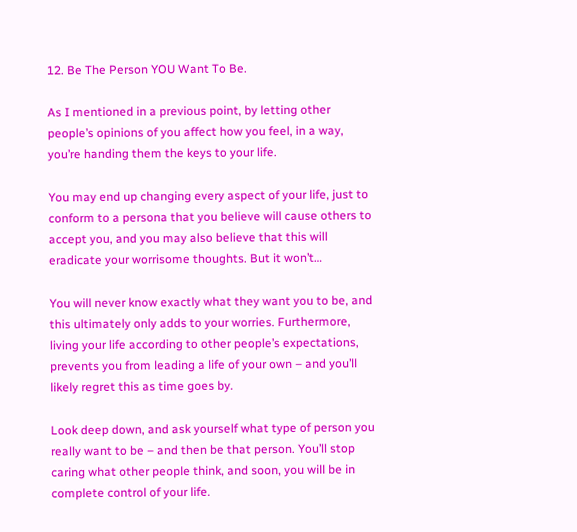12. Be The Person YOU Want To Be.

As I mentioned in a previous point, by letting other people’s opinions of you affect how you feel, in a way, you’re handing them the keys to your life.

You may end up changing every aspect of your life, just to conform to a persona that you believe will cause others to accept you, and you may also believe that this will eradicate your worrisome thoughts. But it won’t…

You will never know exactly what they want you to be, and this ultimately only adds to your worries. Furthermore, living your life according to other people’s expectations, prevents you from leading a life of your own – and you’ll likely regret this as time goes by.

Look deep down, and ask yourself what type of person you really want to be – and then be that person. You’ll stop caring what other people think, and soon, you will be in complete control of your life.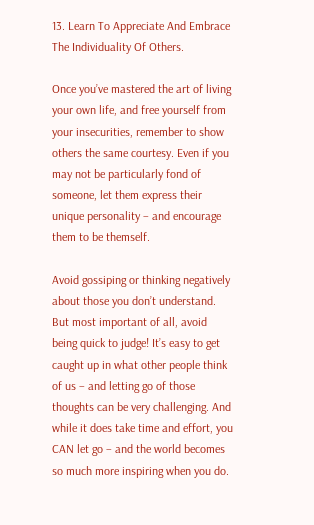13. Learn To Appreciate And Embrace The Individuality Of Others.

Once you’ve mastered the art of living your own life, and free yourself from your insecurities, remember to show others the same courtesy. Even if you may not be particularly fond of someone, let them express their unique personality – and encourage them to be themself.

Avoid gossiping or thinking negatively about those you don’t understand. But most important of all, avoid being quick to judge! It’s easy to get caught up in what other people think of us – and letting go of those thoughts can be very challenging. And while it does take time and effort, you CAN let go – and the world becomes so much more inspiring when you do.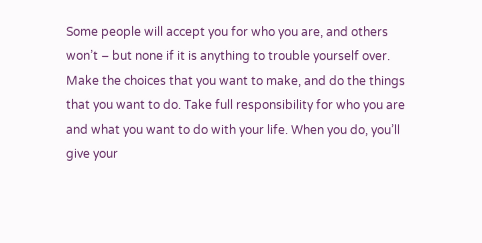Some people will accept you for who you are, and others won’t – but none if it is anything to trouble yourself over. Make the choices that you want to make, and do the things that you want to do. Take full responsibility for who you are and what you want to do with your life. When you do, you’ll give your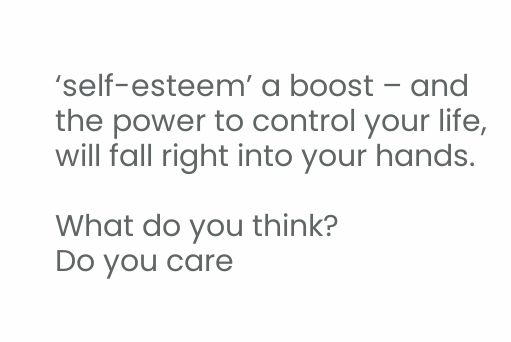‘self-esteem’ a boost – and the power to control your life, will fall right into your hands.

What do you think?
Do you care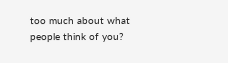too much about what people think of you?